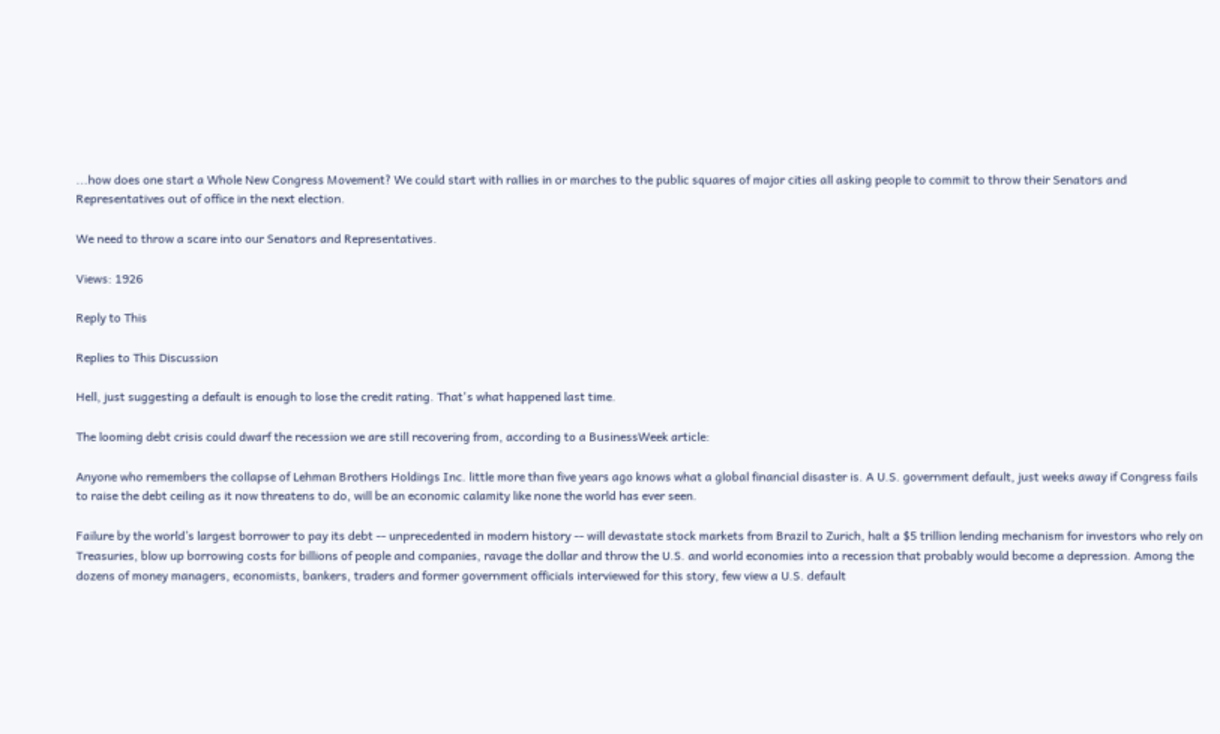...how does one start a Whole New Congress Movement? We could start with rallies in or marches to the public squares of major cities all asking people to commit to throw their Senators and Representatives out of office in the next election.

We need to throw a scare into our Senators and Representatives.

Views: 1926

Reply to This

Replies to This Discussion

Hell, just suggesting a default is enough to lose the credit rating. That's what happened last time.

The looming debt crisis could dwarf the recession we are still recovering from, according to a BusinessWeek article:

Anyone who remembers the collapse of Lehman Brothers Holdings Inc. little more than five years ago knows what a global financial disaster is. A U.S. government default, just weeks away if Congress fails to raise the debt ceiling as it now threatens to do, will be an economic calamity like none the world has ever seen.

Failure by the world’s largest borrower to pay its debt -- unprecedented in modern history -- will devastate stock markets from Brazil to Zurich, halt a $5 trillion lending mechanism for investors who rely on Treasuries, blow up borrowing costs for billions of people and companies, ravage the dollar and throw the U.S. and world economies into a recession that probably would become a depression. Among the dozens of money managers, economists, bankers, traders and former government officials interviewed for this story, few view a U.S. default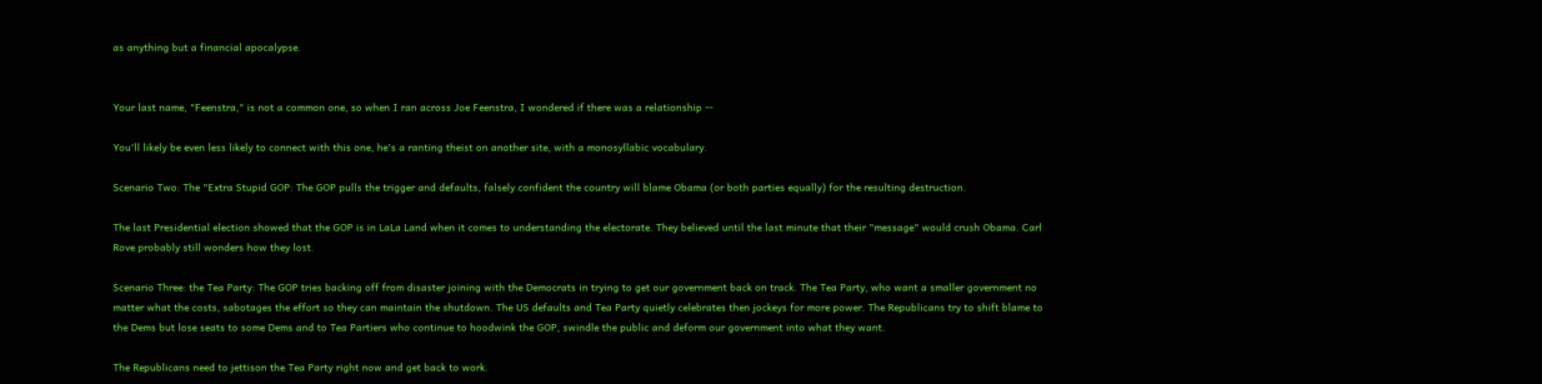as anything but a financial apocalypse.


Your last name, "Feenstra," is not a common one, so when I ran across Joe Feenstra, I wondered if there was a relationship --

You'll likely be even less likely to connect with this one, he's a ranting theist on another site, with a monosyllabic vocabulary.

Scenario Two: The "Extra Stupid GOP: The GOP pulls the trigger and defaults, falsely confident the country will blame Obama (or both parties equally) for the resulting destruction.

The last Presidential election showed that the GOP is in LaLa Land when it comes to understanding the electorate. They believed until the last minute that their "message" would crush Obama. Carl Rove probably still wonders how they lost.

Scenario Three: the Tea Party: The GOP tries backing off from disaster joining with the Democrats in trying to get our government back on track. The Tea Party, who want a smaller government no matter what the costs, sabotages the effort so they can maintain the shutdown. The US defaults and Tea Party quietly celebrates then jockeys for more power. The Republicans try to shift blame to the Dems but lose seats to some Dems and to Tea Partiers who continue to hoodwink the GOP, swindle the public and deform our government into what they want.

The Republicans need to jettison the Tea Party right now and get back to work.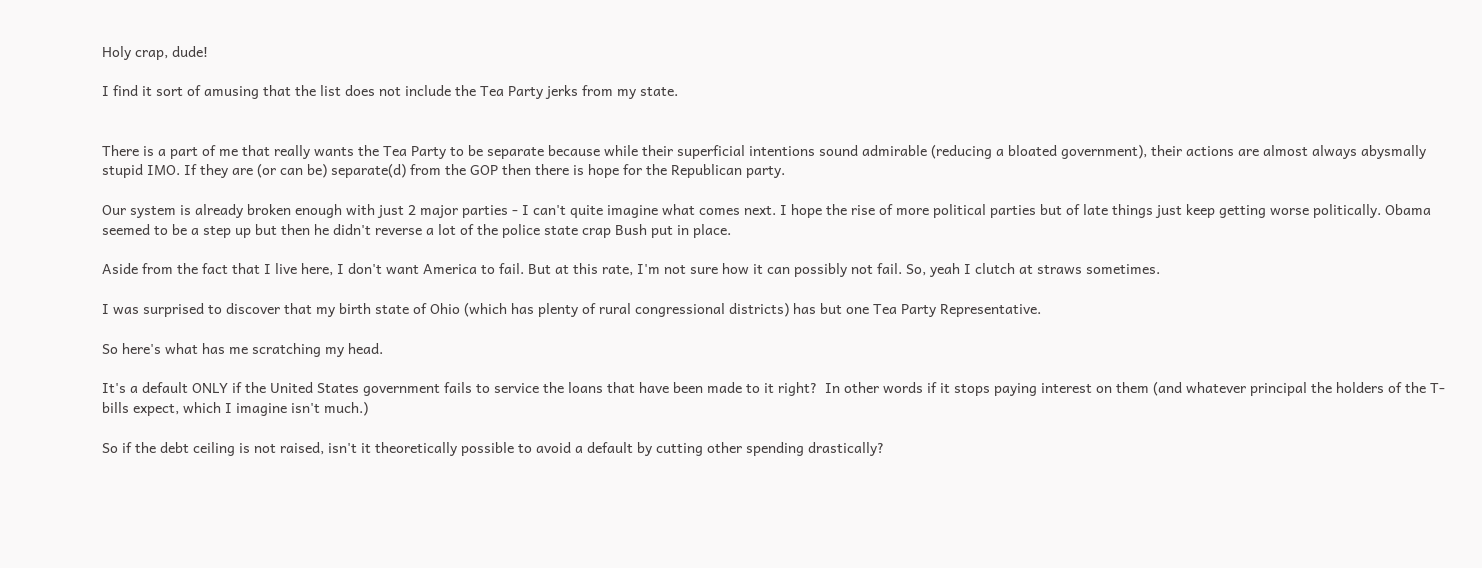Holy crap, dude!

I find it sort of amusing that the list does not include the Tea Party jerks from my state.


There is a part of me that really wants the Tea Party to be separate because while their superficial intentions sound admirable (reducing a bloated government), their actions are almost always abysmally stupid IMO. If they are (or can be) separate(d) from the GOP then there is hope for the Republican party.

Our system is already broken enough with just 2 major parties - I can't quite imagine what comes next. I hope the rise of more political parties but of late things just keep getting worse politically. Obama seemed to be a step up but then he didn't reverse a lot of the police state crap Bush put in place.

Aside from the fact that I live here, I don't want America to fail. But at this rate, I'm not sure how it can possibly not fail. So, yeah I clutch at straws sometimes.

I was surprised to discover that my birth state of Ohio (which has plenty of rural congressional districts) has but one Tea Party Representative.

So here's what has me scratching my head.

It's a default ONLY if the United States government fails to service the loans that have been made to it right?  In other words if it stops paying interest on them (and whatever principal the holders of the T-bills expect, which I imagine isn't much.)

So if the debt ceiling is not raised, isn't it theoretically possible to avoid a default by cutting other spending drastically?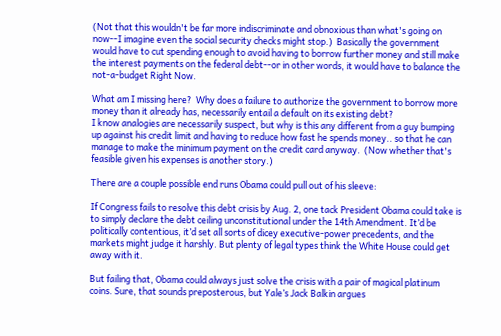(Not that this wouldn't be far more indiscriminate and obnoxious than what's going on now--I imagine even the social security checks might stop.)  Basically the government would have to cut spending enough to avoid having to borrow further money and still make the interest payments on the federal debt--or in other words, it would have to balance the not-a-budget Right Now.

What am I missing here?  Why does a failure to authorize the government to borrow more money than it already has, necessarily entail a default on its existing debt?
I know analogies are necessarily suspect, but why is this any different from a guy bumping up against his credit limit and having to reduce how fast he spends money.. so that he can manage to make the minimum payment on the credit card anyway.  (Now whether that's feasible given his expenses is another story.)

There are a couple possible end runs Obama could pull out of his sleeve:

If Congress fails to resolve this debt crisis by Aug. 2, one tack President Obama could take is to simply declare the debt ceiling unconstitutional under the 14th Amendment. It’d be politically contentious, it’d set all sorts of dicey executive-power precedents, and the markets might judge it harshly. But plenty of legal types think the White House could get away with it.

But failing that, Obama could always just solve the crisis with a pair of magical platinum coins. Sure, that sounds preposterous, but Yale’s Jack Balkin argues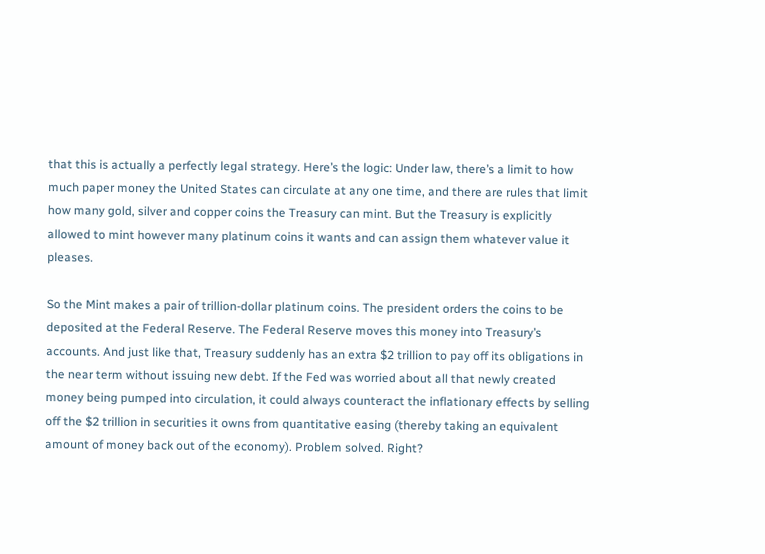that this is actually a perfectly legal strategy. Here’s the logic: Under law, there’s a limit to how much paper money the United States can circulate at any one time, and there are rules that limit how many gold, silver and copper coins the Treasury can mint. But the Treasury is explicitly allowed to mint however many platinum coins it wants and can assign them whatever value it pleases.

So the Mint makes a pair of trillion-dollar platinum coins. The president orders the coins to be deposited at the Federal Reserve. The Federal Reserve moves this money into Treasury’s accounts. And just like that, Treasury suddenly has an extra $2 trillion to pay off its obligations in the near term without issuing new debt. If the Fed was worried about all that newly created money being pumped into circulation, it could always counteract the inflationary effects by selling off the $2 trillion in securities it owns from quantitative easing (thereby taking an equivalent amount of money back out of the economy). Problem solved. Right?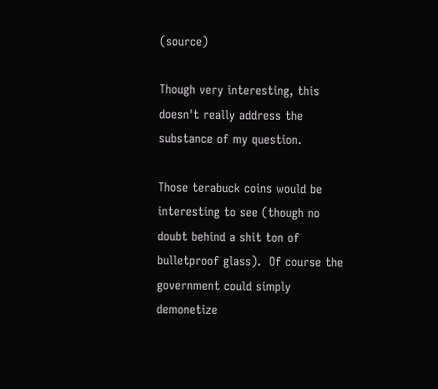(source)

Though very interesting, this doesn't really address the substance of my question.

Those terabuck coins would be interesting to see (though no doubt behind a shit ton of bulletproof glass).  Of course the government could simply demonetize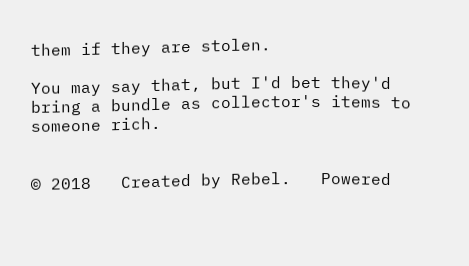them if they are stolen.

You may say that, but I'd bet they'd bring a bundle as collector's items to someone rich.


© 2018   Created by Rebel.   Powered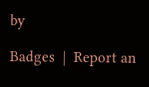by

Badges  |  Report an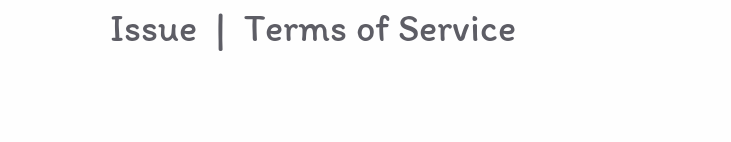Issue  |  Terms of Service